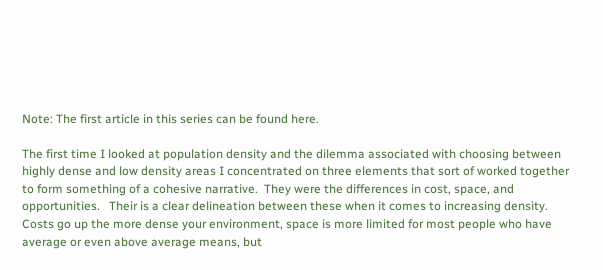Note: The first article in this series can be found here.

The first time I looked at population density and the dilemma associated with choosing between highly dense and low density areas I concentrated on three elements that sort of worked together to form something of a cohesive narrative.  They were the differences in cost, space, and opportunities.   Their is a clear delineation between these when it comes to increasing density.  Costs go up the more dense your environment, space is more limited for most people who have average or even above average means, but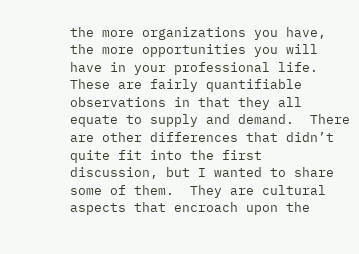the more organizations you have, the more opportunities you will have in your professional life.  These are fairly quantifiable observations in that they all equate to supply and demand.  There are other differences that didn’t quite fit into the first discussion, but I wanted to share some of them.  They are cultural aspects that encroach upon the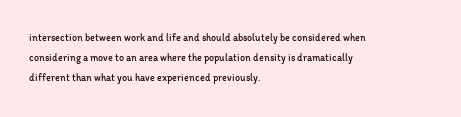intersection between work and life and should absolutely be considered when considering a move to an area where the population density is dramatically different than what you have experienced previously.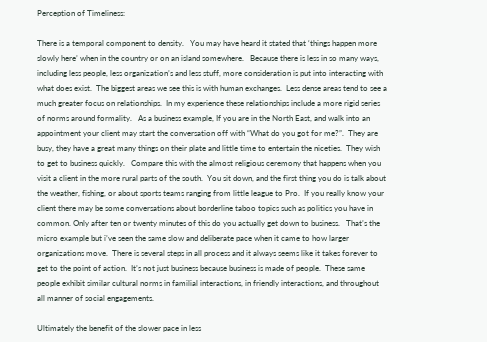Perception of Timeliness:

There is a temporal component to density.   You may have heard it stated that ‘things happen more slowly here’ when in the country or on an island somewhere.   Because there is less in so many ways, including less people, less organization’s and less stuff, more consideration is put into interacting with what does exist.  The biggest areas we see this is with human exchanges.  Less dense areas tend to see a much greater focus on relationships.  In my experience these relationships include a more rigid series of norms around formality.   As a business example, If you are in the North East, and walk into an appointment your client may start the conversation off with “What do you got for me?”.  They are busy, they have a great many things on their plate and little time to entertain the niceties.  They wish to get to business quickly.   Compare this with the almost religious ceremony that happens when you visit a client in the more rural parts of the south.  You sit down, and the first thing you do is talk about the weather, fishing, or about sports teams ranging from little league to Pro.  If you really know your client there may be some conversations about borderline taboo topics such as politics you have in common. Only after ten or twenty minutes of this do you actually get down to business.   That’s the micro example but i’ve seen the same slow and deliberate pace when it came to how larger organizations move.  There is several steps in all process and it always seems like it takes forever to get to the point of action.  It’s not just business because business is made of people.  These same people exhibit similar cultural norms in familial interactions, in friendly interactions, and throughout all manner of social engagements.

Ultimately the benefit of the slower pace in less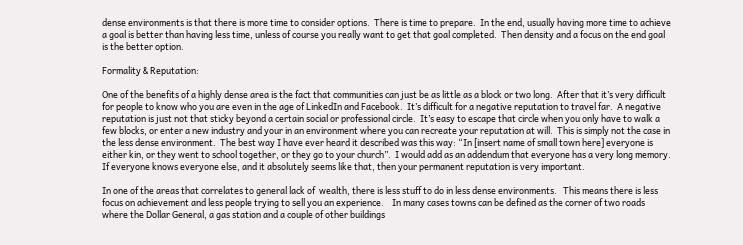dense environments is that there is more time to consider options.  There is time to prepare.  In the end, usually having more time to achieve a goal is better than having less time, unless of course you really want to get that goal completed.  Then density and a focus on the end goal is the better option.

Formality & Reputation:

One of the benefits of a highly dense area is the fact that communities can just be as little as a block or two long.  After that it’s very difficult for people to know who you are even in the age of LinkedIn and Facebook.  It’s difficult for a negative reputation to travel far.  A negative reputation is just not that sticky beyond a certain social or professional circle.  It’s easy to escape that circle when you only have to walk a few blocks, or enter a new industry and your in an environment where you can recreate your reputation at will.  This is simply not the case in the less dense environment.  The best way I have ever heard it described was this way: “In [insert name of small town here] everyone is either kin, or they went to school together, or they go to your church”.  I would add as an addendum that everyone has a very long memory.   If everyone knows everyone else, and it absolutely seems like that, then your permanent reputation is very important.

In one of the areas that correlates to general lack of  wealth, there is less stuff to do in less dense environments.   This means there is less focus on achievement and less people trying to sell you an experience.    In many cases towns can be defined as the corner of two roads where the Dollar General, a gas station and a couple of other buildings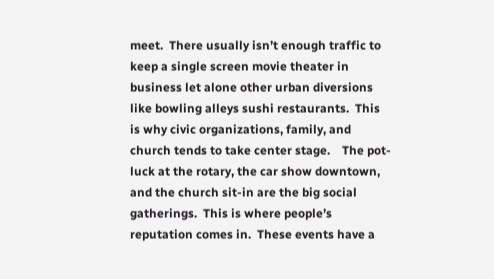meet.  There usually isn’t enough traffic to keep a single screen movie theater in business let alone other urban diversions like bowling alleys sushi restaurants.  This is why civic organizations, family, and church tends to take center stage.    The pot-luck at the rotary, the car show downtown, and the church sit-in are the big social gatherings.  This is where people’s reputation comes in.  These events have a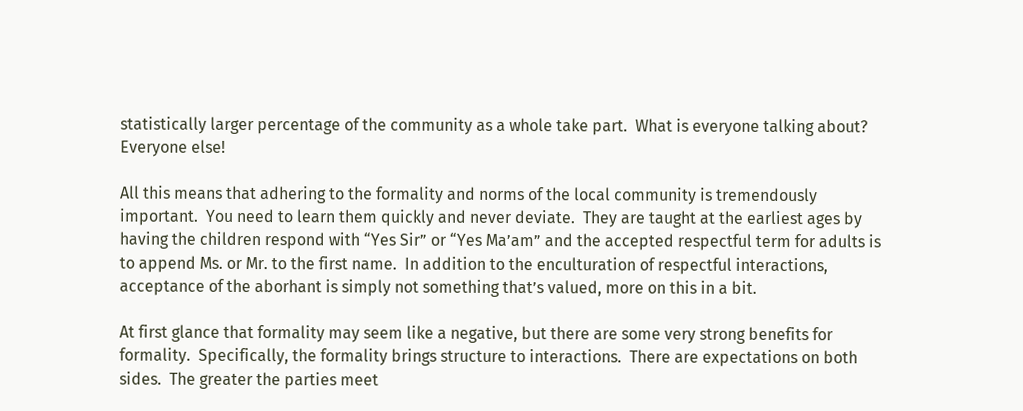statistically larger percentage of the community as a whole take part.  What is everyone talking about?  Everyone else!

All this means that adhering to the formality and norms of the local community is tremendously important.  You need to learn them quickly and never deviate.  They are taught at the earliest ages by having the children respond with “Yes Sir” or “Yes Ma’am” and the accepted respectful term for adults is to append Ms. or Mr. to the first name.  In addition to the enculturation of respectful interactions, acceptance of the aborhant is simply not something that’s valued, more on this in a bit.

At first glance that formality may seem like a negative, but there are some very strong benefits for formality.  Specifically, the formality brings structure to interactions.  There are expectations on both sides.  The greater the parties meet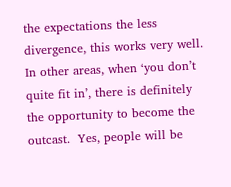the expectations the less divergence, this works very well.  In other areas, when ‘you don’t quite fit in’, there is definitely the opportunity to become the outcast.  Yes, people will be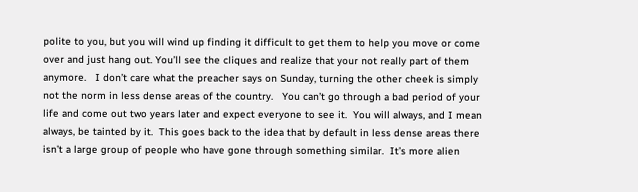polite to you, but you will wind up finding it difficult to get them to help you move or come over and just hang out. You’ll see the cliques and realize that your not really part of them anymore.   I don’t care what the preacher says on Sunday, turning the other cheek is simply not the norm in less dense areas of the country.   You can’t go through a bad period of your life and come out two years later and expect everyone to see it.  You will always, and I mean always, be tainted by it.  This goes back to the idea that by default in less dense areas there isn’t a large group of people who have gone through something similar.  It’s more alien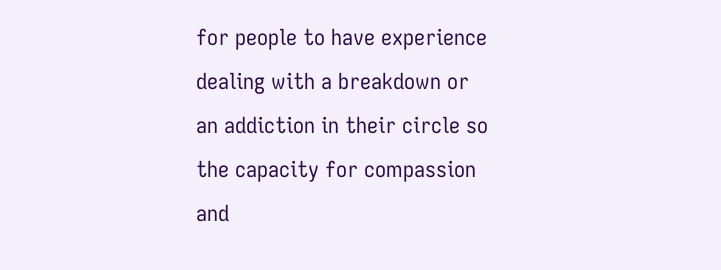for people to have experience dealing with a breakdown or an addiction in their circle so the capacity for compassion and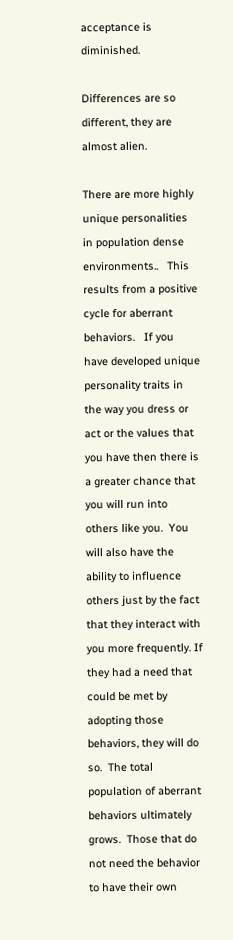acceptance is diminished.

Differences are so different, they are almost alien.

There are more highly unique personalities in population dense environments..   This results from a positive cycle for aberrant behaviors.   If you have developed unique personality traits in the way you dress or act or the values that you have then there is a greater chance that you will run into others like you.  You will also have the ability to influence others just by the fact that they interact with you more frequently. If they had a need that could be met by adopting those behaviors, they will do so.  The total population of aberrant behaviors ultimately grows.  Those that do not need the behavior to have their own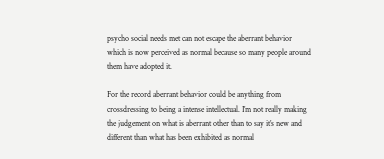psycho social needs met can not escape the aberrant behavior which is now perceived as normal because so many people around them have adopted it.

For the record aberrant behavior could be anything from crossdressing to being a intense intellectual. I’m not really making the judgement on what is aberrant other than to say it’s new and different than what has been exhibited as normal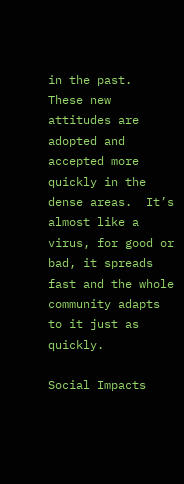in the past.   These new attitudes are adopted and accepted more quickly in the dense areas.  It’s almost like a virus, for good or bad, it spreads fast and the whole community adapts to it just as quickly.

Social Impacts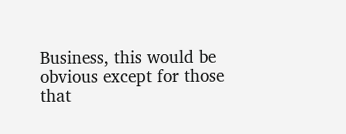Business, this would be obvious except for those that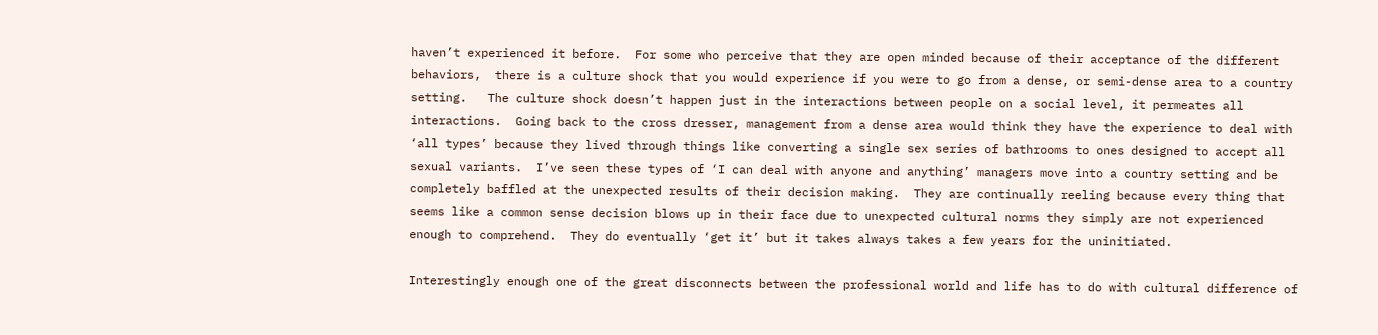haven’t experienced it before.  For some who perceive that they are open minded because of their acceptance of the different behaviors,  there is a culture shock that you would experience if you were to go from a dense, or semi-dense area to a country setting.   The culture shock doesn’t happen just in the interactions between people on a social level, it permeates all interactions.  Going back to the cross dresser, management from a dense area would think they have the experience to deal with ‘all types’ because they lived through things like converting a single sex series of bathrooms to ones designed to accept all sexual variants.  I’ve seen these types of ‘I can deal with anyone and anything’ managers move into a country setting and be completely baffled at the unexpected results of their decision making.  They are continually reeling because every thing that seems like a common sense decision blows up in their face due to unexpected cultural norms they simply are not experienced enough to comprehend.  They do eventually ‘get it’ but it takes always takes a few years for the uninitiated.

Interestingly enough one of the great disconnects between the professional world and life has to do with cultural difference of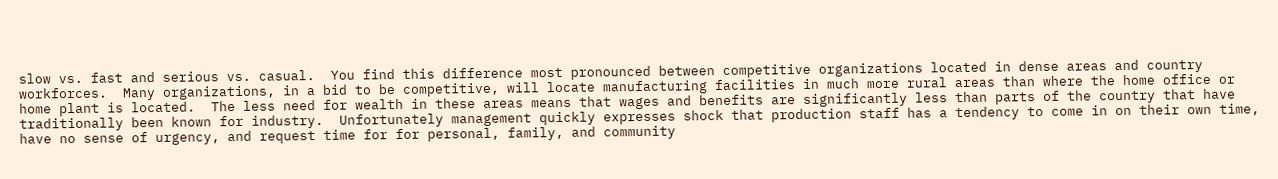slow vs. fast and serious vs. casual.  You find this difference most pronounced between competitive organizations located in dense areas and country workforces.  Many organizations, in a bid to be competitive, will locate manufacturing facilities in much more rural areas than where the home office or home plant is located.  The less need for wealth in these areas means that wages and benefits are significantly less than parts of the country that have traditionally been known for industry.  Unfortunately management quickly expresses shock that production staff has a tendency to come in on their own time, have no sense of urgency, and request time for for personal, family, and community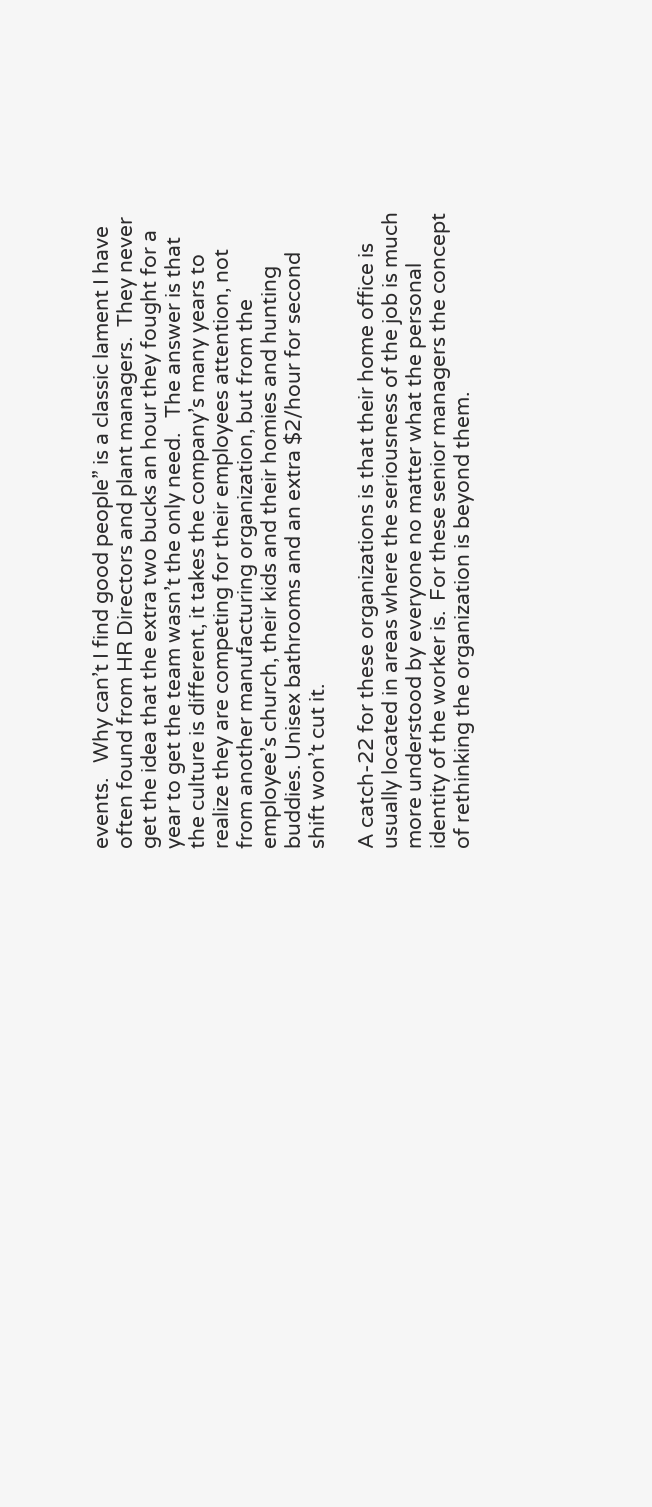events.   Why can’t I find good people” is a classic lament I have often found from HR Directors and plant managers.  They never get the idea that the extra two bucks an hour they fought for a year to get the team wasn’t the only need.   The answer is that the culture is different, it takes the company’s many years to realize they are competing for their employees attention, not from another manufacturing organization, but from the employee’s church, their kids and their homies and hunting buddies. Unisex bathrooms and an extra $2/hour for second shift won’t cut it.

A catch-22 for these organizations is that their home office is usually located in areas where the seriousness of the job is much more understood by everyone no matter what the personal identity of the worker is.  For these senior managers the concept of rethinking the organization is beyond them.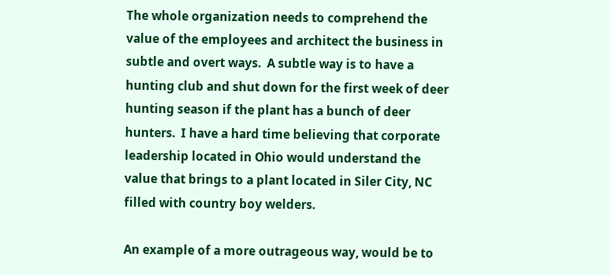The whole organization needs to comprehend the value of the employees and architect the business in subtle and overt ways.  A subtle way is to have a hunting club and shut down for the first week of deer hunting season if the plant has a bunch of deer hunters.  I have a hard time believing that corporate leadership located in Ohio would understand the value that brings to a plant located in Siler City, NC filled with country boy welders.

An example of a more outrageous way, would be to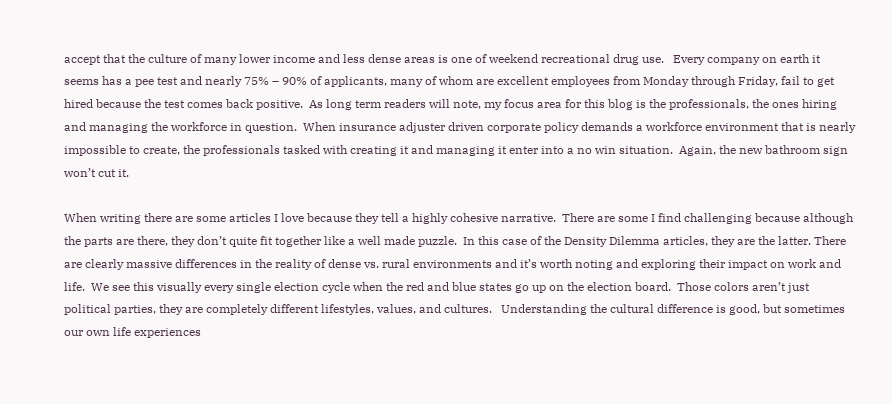accept that the culture of many lower income and less dense areas is one of weekend recreational drug use.   Every company on earth it seems has a pee test and nearly 75% – 90% of applicants, many of whom are excellent employees from Monday through Friday, fail to get hired because the test comes back positive.  As long term readers will note, my focus area for this blog is the professionals, the ones hiring and managing the workforce in question.  When insurance adjuster driven corporate policy demands a workforce environment that is nearly impossible to create, the professionals tasked with creating it and managing it enter into a no win situation.  Again, the new bathroom sign won’t cut it.

When writing there are some articles I love because they tell a highly cohesive narrative.  There are some I find challenging because although the parts are there, they don’t quite fit together like a well made puzzle.  In this case of the Density Dilemma articles, they are the latter. There are clearly massive differences in the reality of dense vs. rural environments and it’s worth noting and exploring their impact on work and life.  We see this visually every single election cycle when the red and blue states go up on the election board.  Those colors aren’t just political parties, they are completely different lifestyles, values, and cultures.   Understanding the cultural difference is good, but sometimes our own life experiences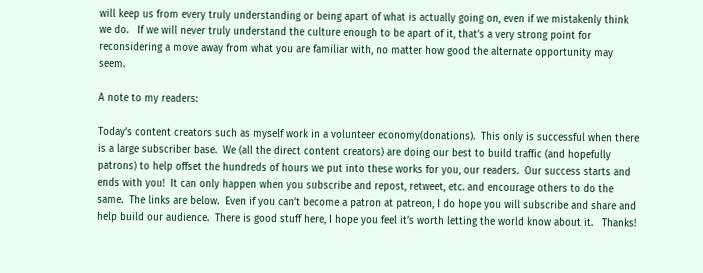will keep us from every truly understanding or being apart of what is actually going on, even if we mistakenly think we do.   If we will never truly understand the culture enough to be apart of it, that’s a very strong point for reconsidering a move away from what you are familiar with, no matter how good the alternate opportunity may seem.

A note to my readers:

Today’s content creators such as myself work in a volunteer economy(donations).  This only is successful when there is a large subscriber base.  We (all the direct content creators) are doing our best to build traffic (and hopefully patrons) to help offset the hundreds of hours we put into these works for you, our readers.  Our success starts and ends with you!  It can only happen when you subscribe and repost, retweet, etc. and encourage others to do the same.  The links are below.  Even if you can’t become a patron at patreon, I do hope you will subscribe and share and help build our audience.  There is good stuff here, I hope you feel it’s worth letting the world know about it.   Thanks!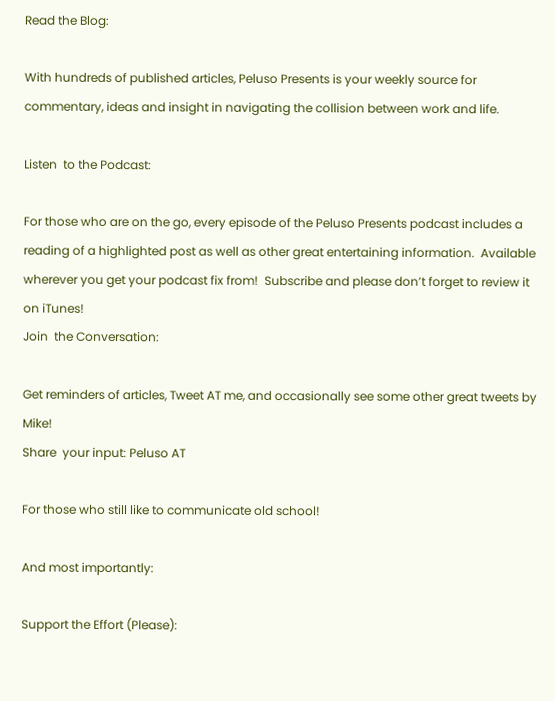Read the Blog:

With hundreds of published articles, Peluso Presents is your weekly source for commentary, ideas and insight in navigating the collision between work and life.

Listen  to the Podcast:

For those who are on the go, every episode of the Peluso Presents podcast includes a reading of a highlighted post as well as other great entertaining information.  Available wherever you get your podcast fix from!  Subscribe and please don’t forget to review it on iTunes!
Join  the Conversation:

Get reminders of articles, Tweet AT me, and occasionally see some other great tweets by Mike!
Share  your input: Peluso AT

For those who still like to communicate old school!

And most importantly:

Support the Effort (Please):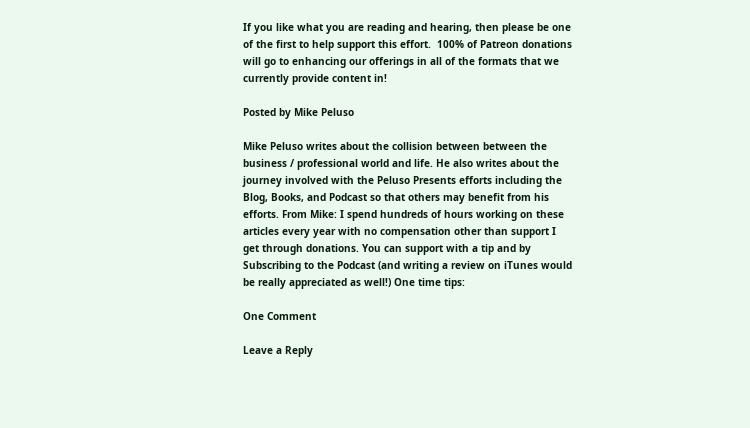If you like what you are reading and hearing, then please be one of the first to help support this effort.  100% of Patreon donations will go to enhancing our offerings in all of the formats that we currently provide content in!

Posted by Mike Peluso

Mike Peluso writes about the collision between between the business / professional world and life. He also writes about the journey involved with the Peluso Presents efforts including the Blog, Books, and Podcast so that others may benefit from his efforts. From Mike: I spend hundreds of hours working on these articles every year with no compensation other than support I get through donations. You can support with a tip and by Subscribing to the Podcast (and writing a review on iTunes would be really appreciated as well!) One time tips:

One Comment

Leave a Reply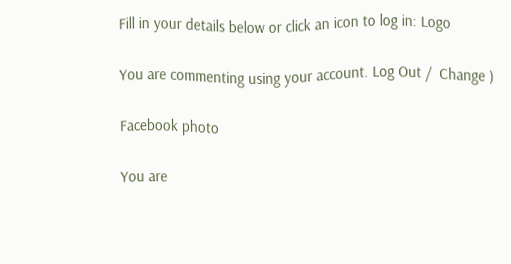Fill in your details below or click an icon to log in: Logo

You are commenting using your account. Log Out /  Change )

Facebook photo

You are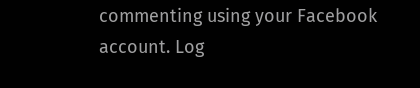commenting using your Facebook account. Log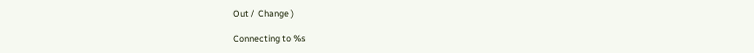Out /  Change )

Connecting to %s